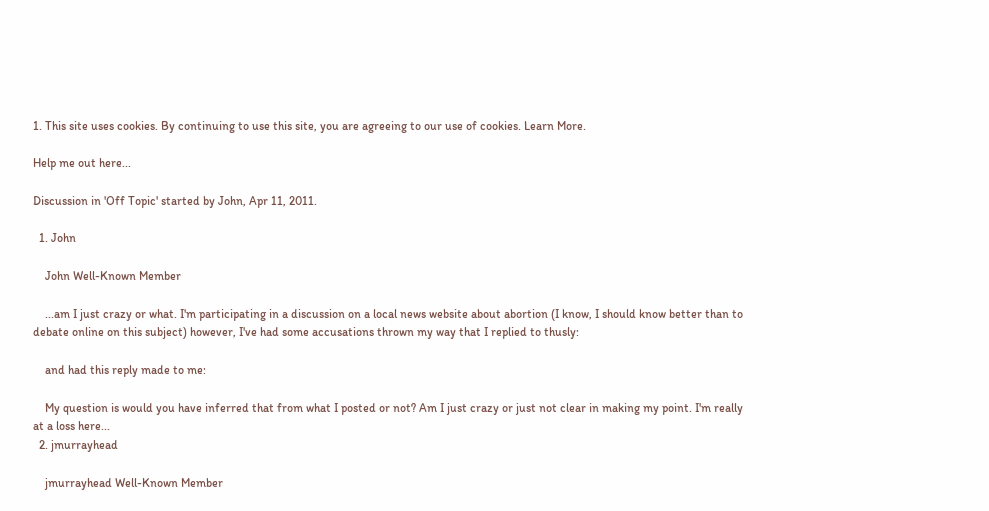1. This site uses cookies. By continuing to use this site, you are agreeing to our use of cookies. Learn More.

Help me out here...

Discussion in 'Off Topic' started by John, Apr 11, 2011.

  1. John

    John Well-Known Member

    ...am I just crazy or what. I'm participating in a discussion on a local news website about abortion (I know, I should know better than to debate online on this subject) however, I've had some accusations thrown my way that I replied to thusly:

    and had this reply made to me:

    My question is would you have inferred that from what I posted or not? Am I just crazy or just not clear in making my point. I'm really at a loss here...
  2. jmurrayhead

    jmurrayhead Well-Known Member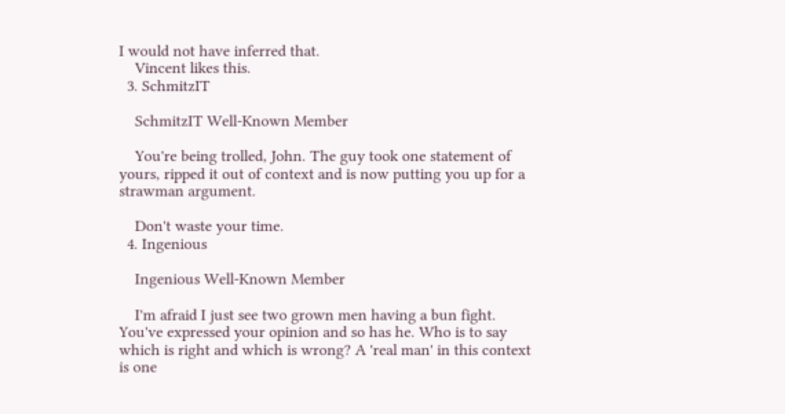I would not have inferred that.
    Vincent likes this.
  3. SchmitzIT

    SchmitzIT Well-Known Member

    You're being trolled, John. The guy took one statement of yours, ripped it out of context and is now putting you up for a strawman argument.

    Don't waste your time.
  4. Ingenious

    Ingenious Well-Known Member

    I'm afraid I just see two grown men having a bun fight. You've expressed your opinion and so has he. Who is to say which is right and which is wrong? A 'real man' in this context is one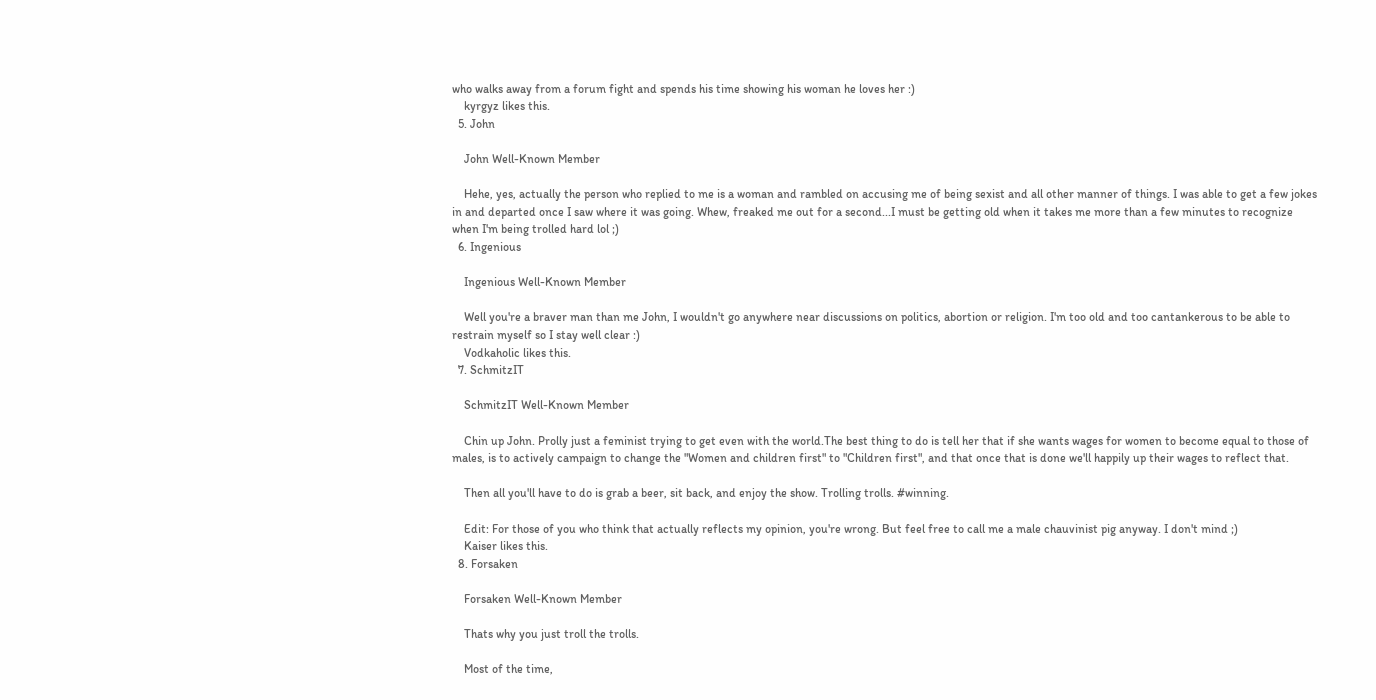who walks away from a forum fight and spends his time showing his woman he loves her :)
    kyrgyz likes this.
  5. John

    John Well-Known Member

    Hehe, yes, actually the person who replied to me is a woman and rambled on accusing me of being sexist and all other manner of things. I was able to get a few jokes in and departed once I saw where it was going. Whew, freaked me out for a second...I must be getting old when it takes me more than a few minutes to recognize when I'm being trolled hard lol ;)
  6. Ingenious

    Ingenious Well-Known Member

    Well you're a braver man than me John, I wouldn't go anywhere near discussions on politics, abortion or religion. I'm too old and too cantankerous to be able to restrain myself so I stay well clear :)
    Vodkaholic likes this.
  7. SchmitzIT

    SchmitzIT Well-Known Member

    Chin up John. Prolly just a feminist trying to get even with the world.The best thing to do is tell her that if she wants wages for women to become equal to those of males, is to actively campaign to change the "Women and children first" to "Children first", and that once that is done we'll happily up their wages to reflect that.

    Then all you'll have to do is grab a beer, sit back, and enjoy the show. Trolling trolls. #winning.

    Edit: For those of you who think that actually reflects my opinion, you're wrong. But feel free to call me a male chauvinist pig anyway. I don't mind ;)
    Kaiser likes this.
  8. Forsaken

    Forsaken Well-Known Member

    Thats why you just troll the trolls.

    Most of the time,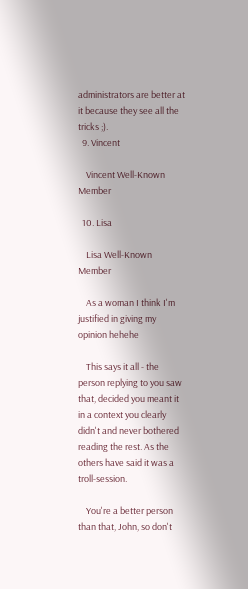administrators are better at it because they see all the tricks ;).
  9. Vincent

    Vincent Well-Known Member

  10. Lisa

    Lisa Well-Known Member

    As a woman I think I'm justified in giving my opinion hehehe

    This says it all - the person replying to you saw that, decided you meant it in a context you clearly didn't and never bothered reading the rest. As the others have said it was a troll-session.

    You're a better person than that, John, so don't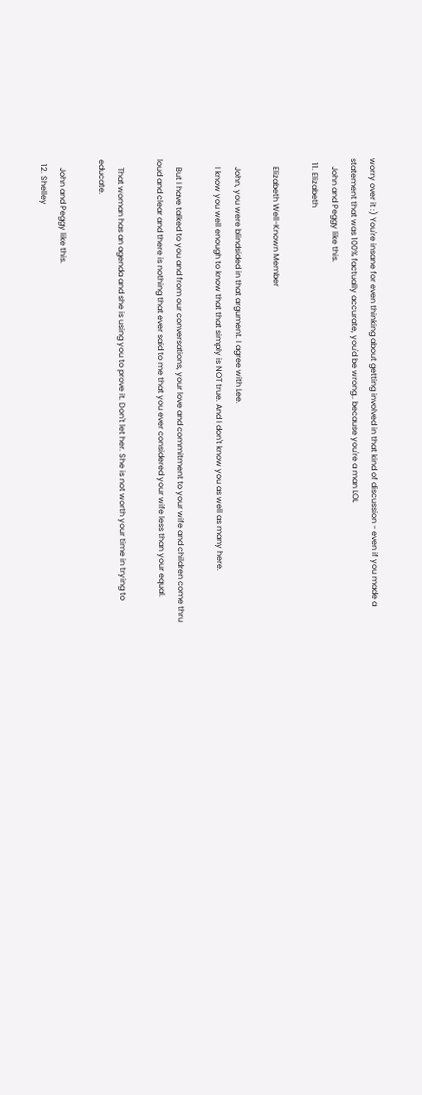worry over it :) You're insane for even thinking about getting involved in that kind of discussion - even if you made a statement that was 100% factually accurate, you'd be wrong.. because you're a man LOL
    John and Peggy like this.
  11. Elizabeth

    Elizabeth Well-Known Member

    John, you were blindsided in that argument. I agree with Lee.
    I know you well enough to know that that simply is NOT true. And I don't know you as well as many here.

    But I have talked to you and from our conversations, your love and commitment to your wife and children come thru loud and clear and there is nothing that ever said to me that you ever considered your wife less than your equal.

    That woman has an agenda and she is using you to prove it. Don't let her. She is not worth your time in trying to educate.

    John and Peggy like this.
  12. Shelley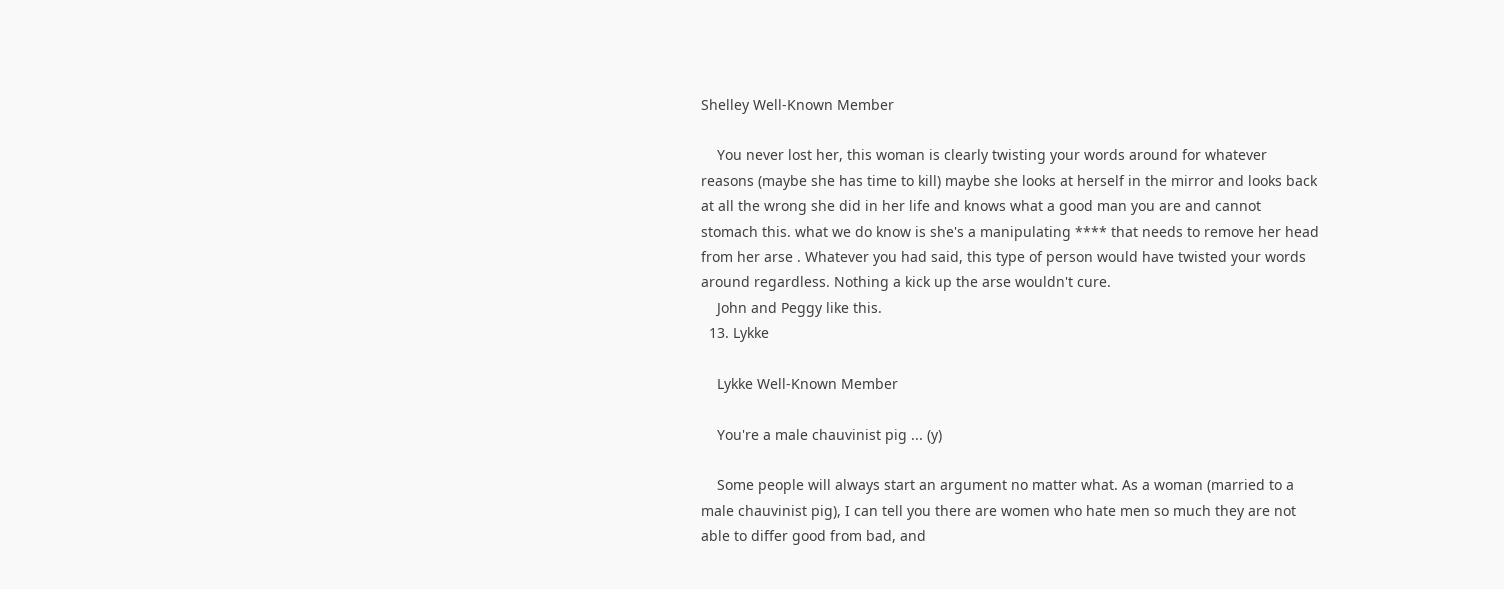Shelley Well-Known Member

    You never lost her, this woman is clearly twisting your words around for whatever reasons (maybe she has time to kill) maybe she looks at herself in the mirror and looks back at all the wrong she did in her life and knows what a good man you are and cannot stomach this. what we do know is she's a manipulating **** that needs to remove her head from her arse . Whatever you had said, this type of person would have twisted your words around regardless. Nothing a kick up the arse wouldn't cure.
    John and Peggy like this.
  13. Lykke

    Lykke Well-Known Member

    You're a male chauvinist pig ... (y)

    Some people will always start an argument no matter what. As a woman (married to a male chauvinist pig), I can tell you there are women who hate men so much they are not able to differ good from bad, and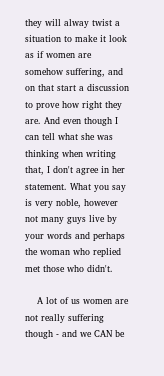they will alway twist a situation to make it look as if women are somehow suffering, and on that start a discussion to prove how right they are. And even though I can tell what she was thinking when writing that, I don't agree in her statement. What you say is very noble, however not many guys live by your words and perhaps the woman who replied met those who didn't.

    A lot of us women are not really suffering though - and we CAN be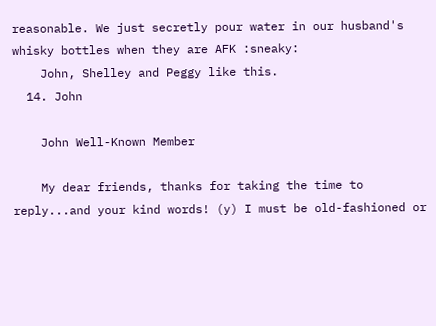reasonable. We just secretly pour water in our husband's whisky bottles when they are AFK :sneaky:
    John, Shelley and Peggy like this.
  14. John

    John Well-Known Member

    My dear friends, thanks for taking the time to reply...and your kind words! (y) I must be old-fashioned or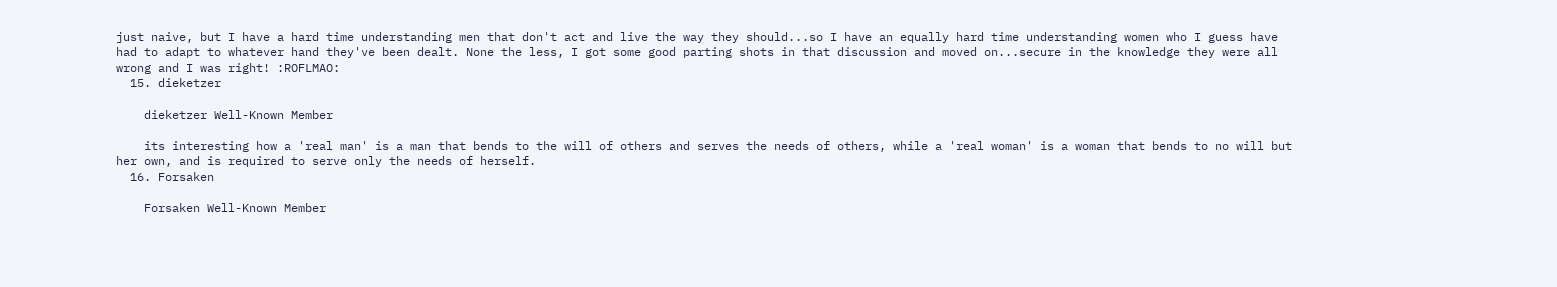just naive, but I have a hard time understanding men that don't act and live the way they should...so I have an equally hard time understanding women who I guess have had to adapt to whatever hand they've been dealt. None the less, I got some good parting shots in that discussion and moved on...secure in the knowledge they were all wrong and I was right! :ROFLMAO:
  15. dieketzer

    dieketzer Well-Known Member

    its interesting how a 'real man' is a man that bends to the will of others and serves the needs of others, while a 'real woman' is a woman that bends to no will but her own, and is required to serve only the needs of herself.
  16. Forsaken

    Forsaken Well-Known Member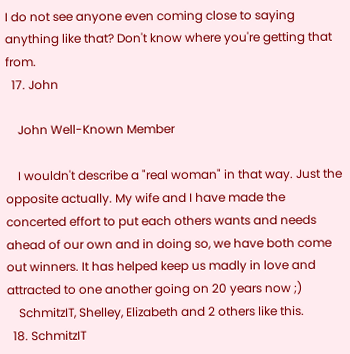I do not see anyone even coming close to saying anything like that? Don't know where you're getting that from.
  17. John

    John Well-Known Member

    I wouldn't describe a "real woman" in that way. Just the opposite actually. My wife and I have made the concerted effort to put each others wants and needs ahead of our own and in doing so, we have both come out winners. It has helped keep us madly in love and attracted to one another going on 20 years now ;)
    SchmitzIT, Shelley, Elizabeth and 2 others like this.
  18. SchmitzIT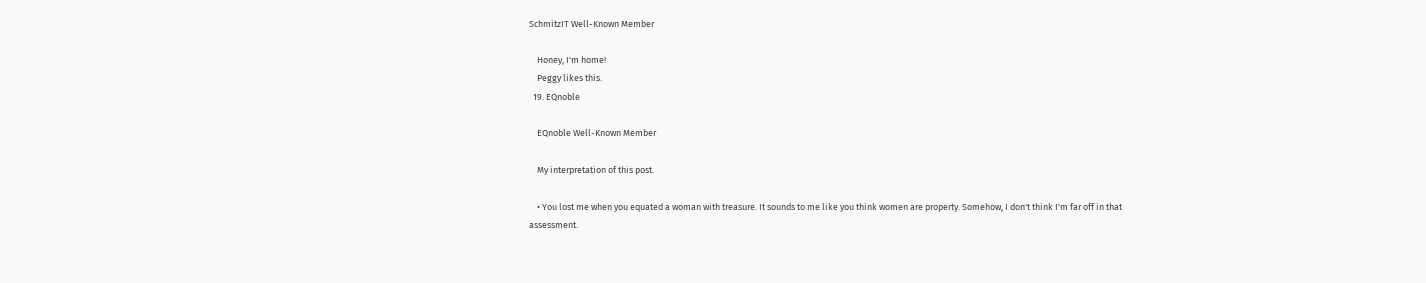SchmitzIT Well-Known Member

    Honey, I'm home!
    Peggy likes this.
  19. EQnoble

    EQnoble Well-Known Member

    My interpretation of this post.

    • You lost me when you equated a woman with treasure. It sounds to me like you think women are property. Somehow, I don't think I'm far off in that assessment.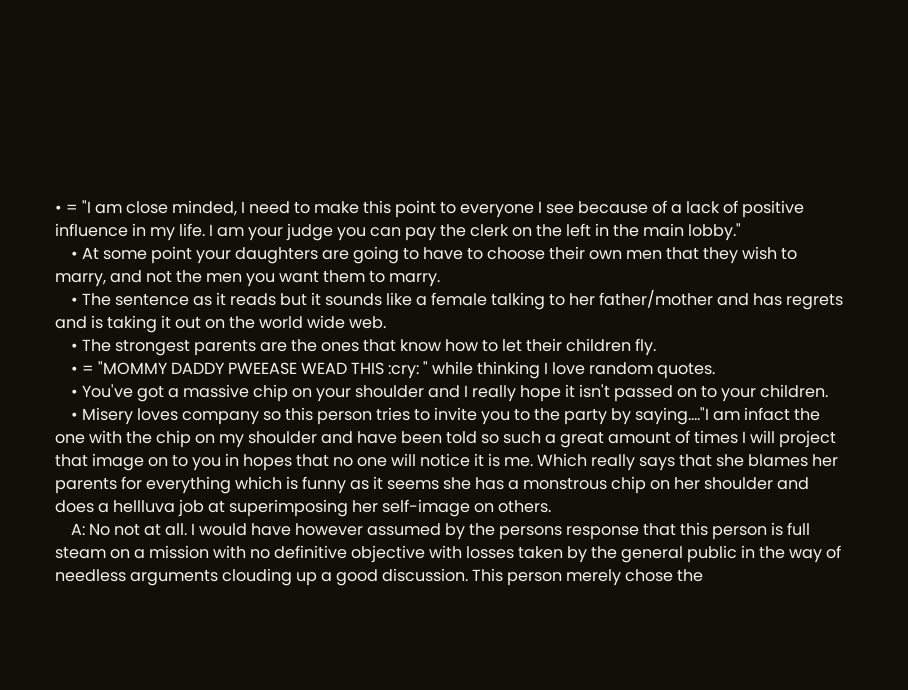• = "I am close minded, I need to make this point to everyone I see because of a lack of positive influence in my life. I am your judge you can pay the clerk on the left in the main lobby."
    • At some point your daughters are going to have to choose their own men that they wish to marry, and not the men you want them to marry.
    • The sentence as it reads but it sounds like a female talking to her father/mother and has regrets and is taking it out on the world wide web.
    • The strongest parents are the ones that know how to let their children fly.
    • = "MOMMY DADDY PWEEASE WEAD THIS :cry: " while thinking I love random quotes.
    • You've got a massive chip on your shoulder and I really hope it isn't passed on to your children.
    • Misery loves company so this person tries to invite you to the party by saying...."I am infact the one with the chip on my shoulder and have been told so such a great amount of times I will project that image on to you in hopes that no one will notice it is me. Which really says that she blames her parents for everything which is funny as it seems she has a monstrous chip on her shoulder and does a hellluva job at superimposing her self-image on others.
    A: No not at all. I would have however assumed by the persons response that this person is full steam on a mission with no definitive objective with losses taken by the general public in the way of needless arguments clouding up a good discussion. This person merely chose the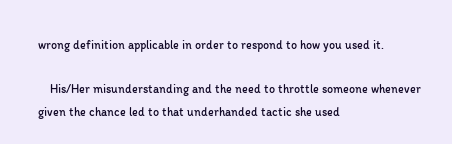wrong definition applicable in order to respond to how you used it.

    His/Her misunderstanding and the need to throttle someone whenever given the chance led to that underhanded tactic she used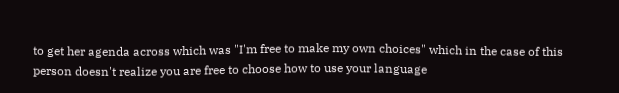to get her agenda across which was "I'm free to make my own choices" which in the case of this person doesn't realize you are free to choose how to use your language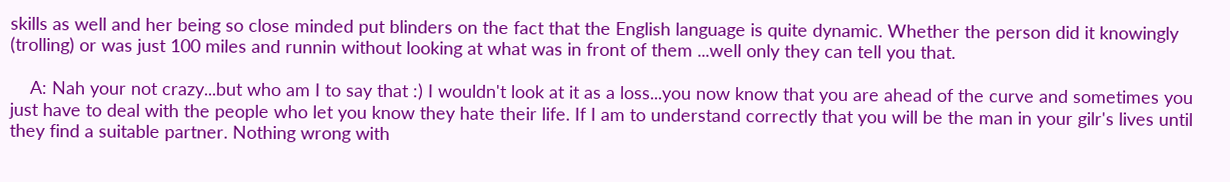skills as well and her being so close minded put blinders on the fact that the English language is quite dynamic. Whether the person did it knowingly (trolling) or was just 100 miles and runnin without looking at what was in front of them ...well only they can tell you that.

    A: Nah your not crazy...but who am I to say that :) I wouldn't look at it as a loss...you now know that you are ahead of the curve and sometimes you just have to deal with the people who let you know they hate their life. If I am to understand correctly that you will be the man in your gilr's lives until they find a suitable partner. Nothing wrong with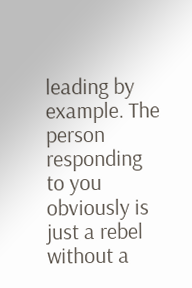leading by example. The person responding to you obviously is just a rebel without a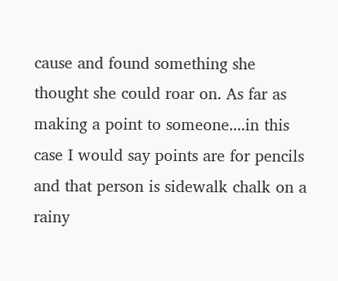cause and found something she thought she could roar on. As far as making a point to someone....in this case I would say points are for pencils and that person is sidewalk chalk on a rainy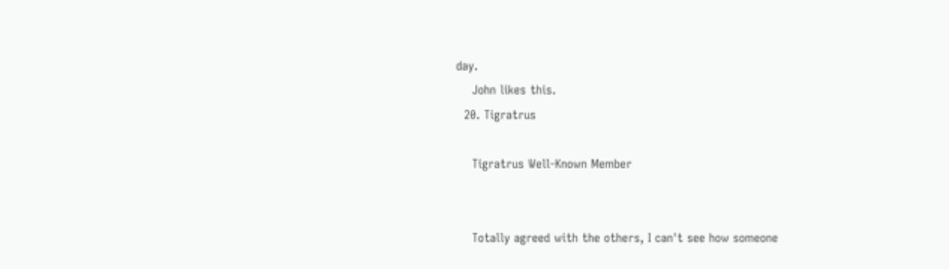day.
    John likes this.
  20. Tigratrus

    Tigratrus Well-Known Member


    Totally agreed with the others, I can't see how someone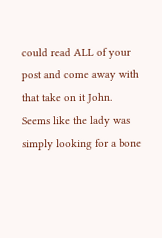could read ALL of your post and come away with that take on it John. Seems like the lady was simply looking for a bone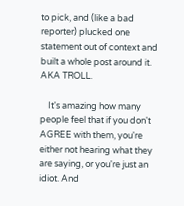to pick, and (like a bad reporter) plucked one statement out of context and built a whole post around it. AKA TROLL.

    It's amazing how many people feel that if you don't AGREE with them, you're either not hearing what they are saying, or you're just an idiot. And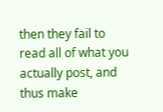then they fail to read all of what you actually post, and thus make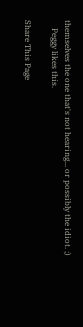themselves the one that's not hearing... or possibly the idiot. ;)
    Peggy likes this.

Share This Page